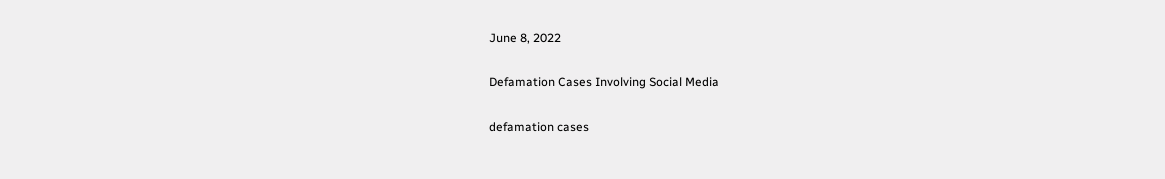June 8, 2022

Defamation Cases Involving Social Media

defamation cases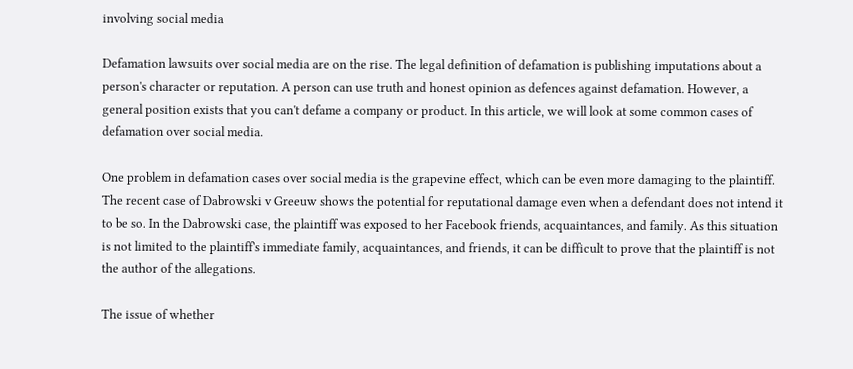involving social media

Defamation lawsuits over social media are on the rise. The legal definition of defamation is publishing imputations about a person's character or reputation. A person can use truth and honest opinion as defences against defamation. However, a general position exists that you can't defame a company or product. In this article, we will look at some common cases of defamation over social media.

One problem in defamation cases over social media is the grapevine effect, which can be even more damaging to the plaintiff. The recent case of Dabrowski v Greeuw shows the potential for reputational damage even when a defendant does not intend it to be so. In the Dabrowski case, the plaintiff was exposed to her Facebook friends, acquaintances, and family. As this situation is not limited to the plaintiff's immediate family, acquaintances, and friends, it can be difficult to prove that the plaintiff is not the author of the allegations.

The issue of whether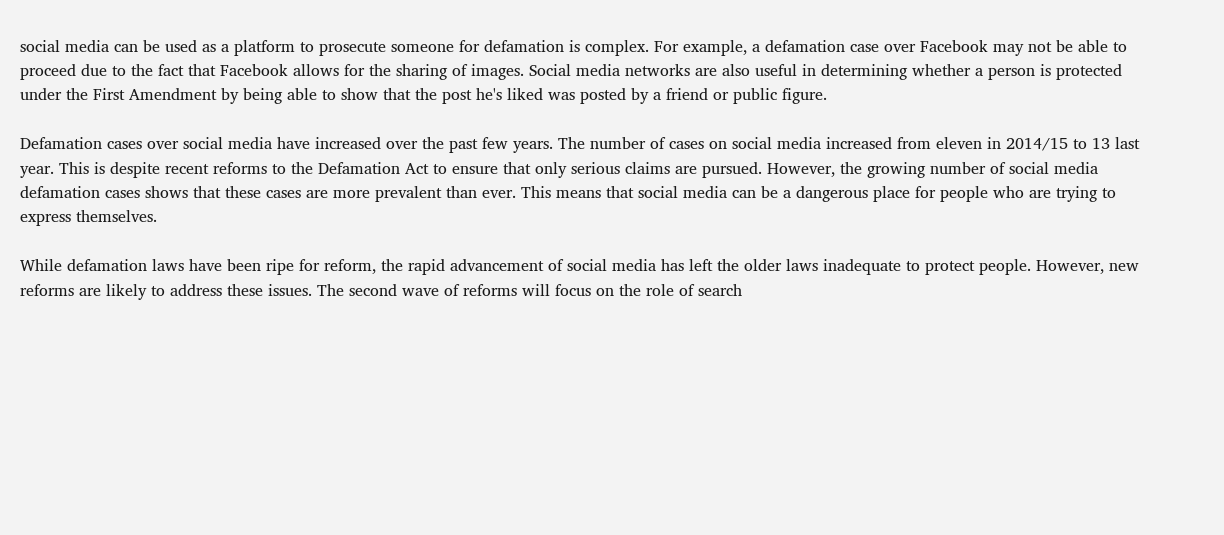social media can be used as a platform to prosecute someone for defamation is complex. For example, a defamation case over Facebook may not be able to proceed due to the fact that Facebook allows for the sharing of images. Social media networks are also useful in determining whether a person is protected under the First Amendment by being able to show that the post he's liked was posted by a friend or public figure.

Defamation cases over social media have increased over the past few years. The number of cases on social media increased from eleven in 2014/15 to 13 last year. This is despite recent reforms to the Defamation Act to ensure that only serious claims are pursued. However, the growing number of social media defamation cases shows that these cases are more prevalent than ever. This means that social media can be a dangerous place for people who are trying to express themselves.

While defamation laws have been ripe for reform, the rapid advancement of social media has left the older laws inadequate to protect people. However, new reforms are likely to address these issues. The second wave of reforms will focus on the role of search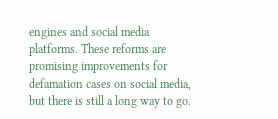engines and social media platforms. These reforms are promising improvements for defamation cases on social media, but there is still a long way to go.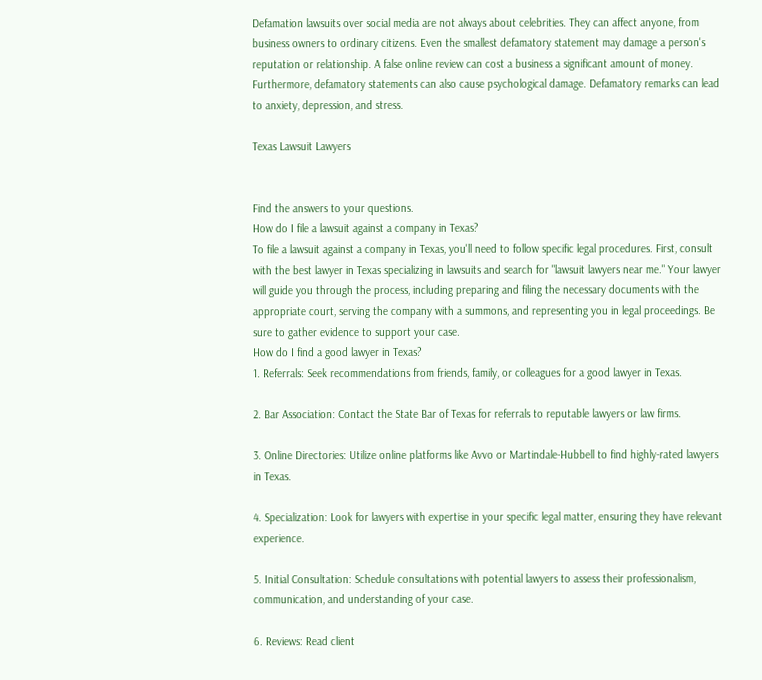Defamation lawsuits over social media are not always about celebrities. They can affect anyone, from business owners to ordinary citizens. Even the smallest defamatory statement may damage a person's reputation or relationship. A false online review can cost a business a significant amount of money. Furthermore, defamatory statements can also cause psychological damage. Defamatory remarks can lead to anxiety, depression, and stress.

Texas Lawsuit Lawyers


Find the answers to your questions.
How do I file a lawsuit against a company in Texas?
To file a lawsuit against a company in Texas, you'll need to follow specific legal procedures. First, consult with the best lawyer in Texas specializing in lawsuits and search for "lawsuit lawyers near me." Your lawyer will guide you through the process, including preparing and filing the necessary documents with the appropriate court, serving the company with a summons, and representing you in legal proceedings. Be sure to gather evidence to support your case.
How do I find a good lawyer in Texas?
1. Referrals: Seek recommendations from friends, family, or colleagues for a good lawyer in Texas.

2. Bar Association: Contact the State Bar of Texas for referrals to reputable lawyers or law firms.

3. Online Directories: Utilize online platforms like Avvo or Martindale-Hubbell to find highly-rated lawyers in Texas.

4. Specialization: Look for lawyers with expertise in your specific legal matter, ensuring they have relevant experience.

5. Initial Consultation: Schedule consultations with potential lawyers to assess their professionalism, communication, and understanding of your case.

6. Reviews: Read client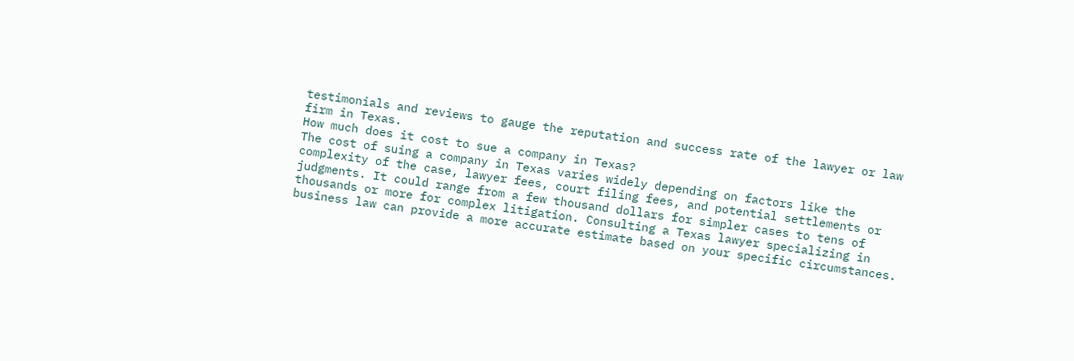testimonials and reviews to gauge the reputation and success rate of the lawyer or law firm in Texas.
How much does it cost to sue a company in Texas?
The cost of suing a company in Texas varies widely depending on factors like the complexity of the case, lawyer fees, court filing fees, and potential settlements or judgments. It could range from a few thousand dollars for simpler cases to tens of thousands or more for complex litigation. Consulting a Texas lawyer specializing in business law can provide a more accurate estimate based on your specific circumstances.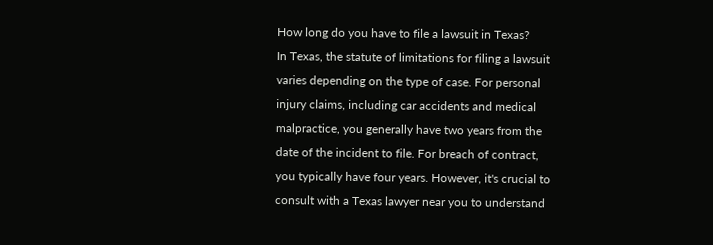How long do you have to file a lawsuit in Texas?
In Texas, the statute of limitations for filing a lawsuit varies depending on the type of case. For personal injury claims, including car accidents and medical malpractice, you generally have two years from the date of the incident to file. For breach of contract, you typically have four years. However, it's crucial to consult with a Texas lawyer near you to understand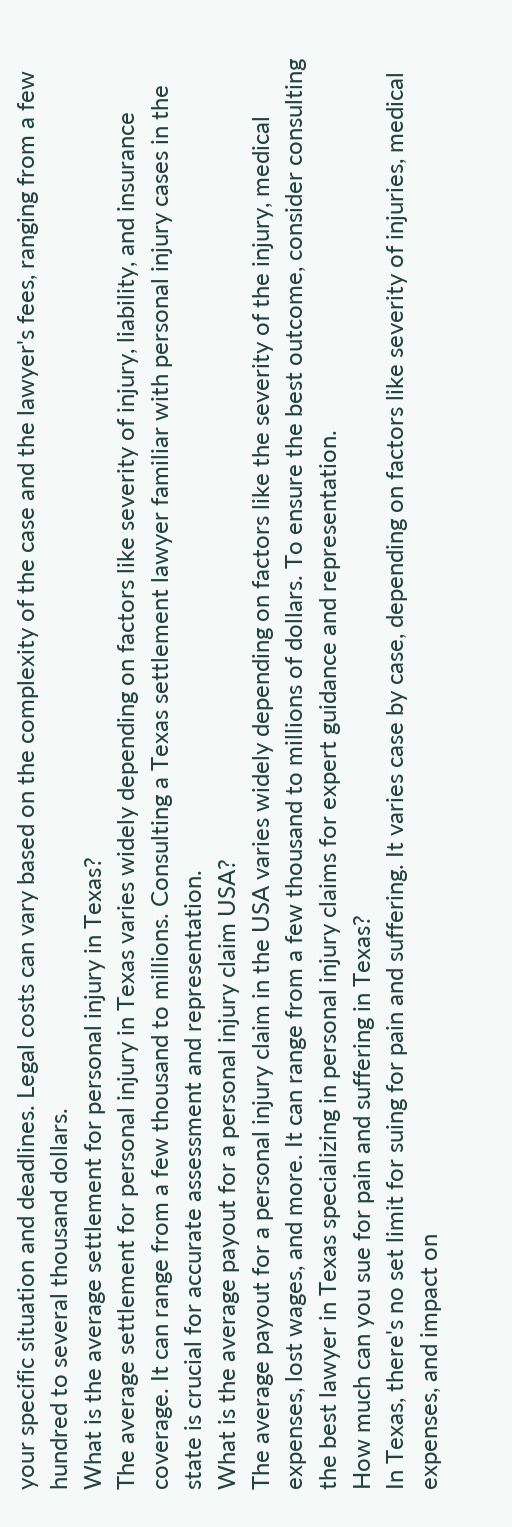your specific situation and deadlines. Legal costs can vary based on the complexity of the case and the lawyer's fees, ranging from a few hundred to several thousand dollars.
What is the average settlement for personal injury in Texas?
The average settlement for personal injury in Texas varies widely depending on factors like severity of injury, liability, and insurance coverage. It can range from a few thousand to millions. Consulting a Texas settlement lawyer familiar with personal injury cases in the state is crucial for accurate assessment and representation.
What is the average payout for a personal injury claim USA?
The average payout for a personal injury claim in the USA varies widely depending on factors like the severity of the injury, medical expenses, lost wages, and more. It can range from a few thousand to millions of dollars. To ensure the best outcome, consider consulting the best lawyer in Texas specializing in personal injury claims for expert guidance and representation.
How much can you sue for pain and suffering in Texas?
In Texas, there's no set limit for suing for pain and suffering. It varies case by case, depending on factors like severity of injuries, medical expenses, and impact on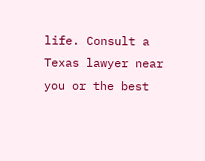life. Consult a Texas lawyer near you or the best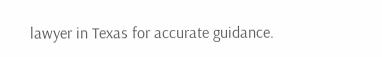lawyer in Texas for accurate guidance.